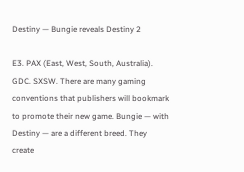Destiny — Bungie reveals Destiny 2

E3. PAX (East, West, South, Australia). GDC. SXSW. There are many gaming conventions that publishers will bookmark to promote their new game. Bungie — with Destiny — are a different breed. They create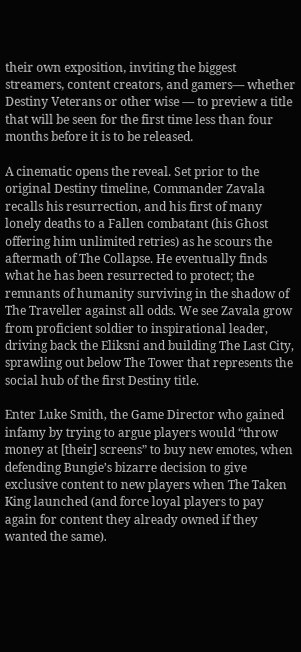their own exposition, inviting the biggest streamers, content creators, and gamers— whether Destiny Veterans or other wise — to preview a title that will be seen for the first time less than four months before it is to be released.

A cinematic opens the reveal. Set prior to the original Destiny timeline, Commander Zavala recalls his resurrection, and his first of many lonely deaths to a Fallen combatant (his Ghost offering him unlimited retries) as he scours the aftermath of The Collapse. He eventually finds what he has been resurrected to protect; the remnants of humanity surviving in the shadow of The Traveller against all odds. We see Zavala grow from proficient soldier to inspirational leader, driving back the Eliksni and building The Last City, sprawling out below The Tower that represents the social hub of the first Destiny title.

Enter Luke Smith, the Game Director who gained infamy by trying to argue players would “throw money at [their] screens” to buy new emotes, when defending Bungie’s bizarre decision to give exclusive content to new players when The Taken King launched (and force loyal players to pay again for content they already owned if they wanted the same).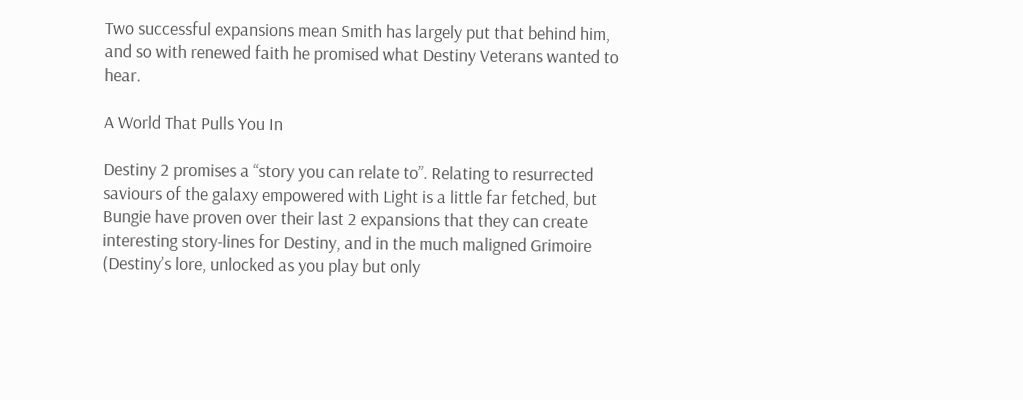Two successful expansions mean Smith has largely put that behind him, and so with renewed faith he promised what Destiny Veterans wanted to hear.

A World That Pulls You In

Destiny 2 promises a “story you can relate to”. Relating to resurrected saviours of the galaxy empowered with Light is a little far fetched, but Bungie have proven over their last 2 expansions that they can create interesting story-lines for Destiny, and in the much maligned Grimoire (Destiny’s lore, unlocked as you play but only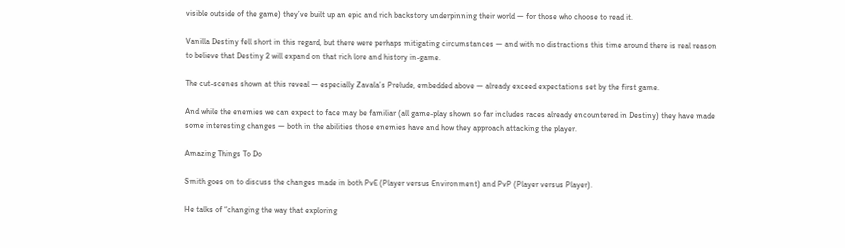visible outside of the game) they’ve built up an epic and rich backstory underpinning their world — for those who choose to read it.

Vanilla Destiny fell short in this regard, but there were perhaps mitigating circumstances — and with no distractions this time around there is real reason to believe that Destiny 2 will expand on that rich lore and history in-game.

The cut-scenes shown at this reveal — especially Zavala’s Prelude, embedded above — already exceed expectations set by the first game.

And while the enemies we can expect to face may be familiar (all game-play shown so far includes races already encountered in Destiny) they have made some interesting changes — both in the abilities those enemies have and how they approach attacking the player.

Amazing Things To Do

Smith goes on to discuss the changes made in both PvE (Player versus Environment) and PvP (Player versus Player).

He talks of “changing the way that exploring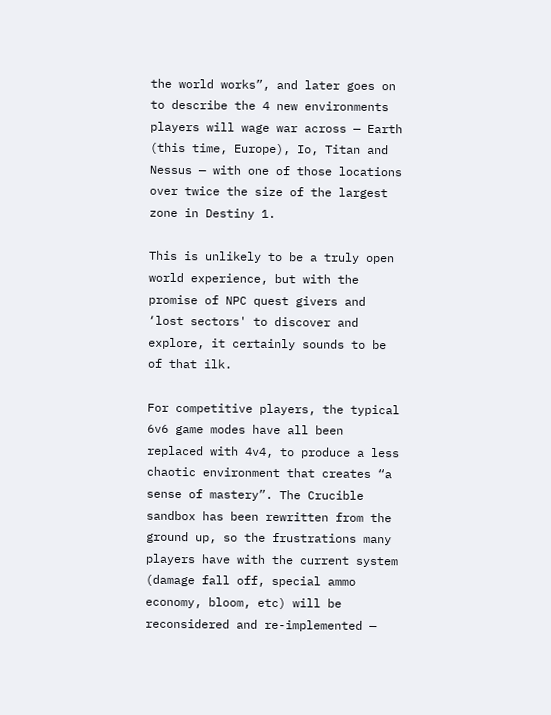the world works”, and later goes on to describe the 4 new environments players will wage war across — Earth (this time, Europe), Io, Titan and Nessus — with one of those locations over twice the size of the largest zone in Destiny 1.

This is unlikely to be a truly open world experience, but with the promise of NPC quest givers and ‘lost sectors' to discover and explore, it certainly sounds to be of that ilk.

For competitive players, the typical 6v6 game modes have all been replaced with 4v4, to produce a less chaotic environment that creates “a sense of mastery”. The Crucible sandbox has been rewritten from the ground up, so the frustrations many players have with the current system (damage fall off, special ammo economy, bloom, etc) will be reconsidered and re-implemented —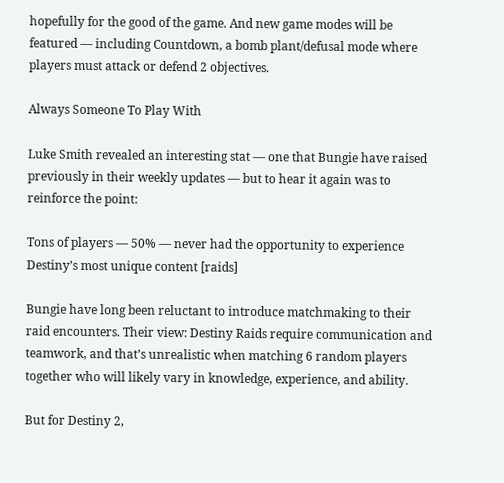hopefully for the good of the game. And new game modes will be featured — including Countdown, a bomb plant/defusal mode where players must attack or defend 2 objectives.

Always Someone To Play With

Luke Smith revealed an interesting stat — one that Bungie have raised previously in their weekly updates — but to hear it again was to reinforce the point:

Tons of players — 50% — never had the opportunity to experience Destiny’s most unique content [raids]

Bungie have long been reluctant to introduce matchmaking to their raid encounters. Their view: Destiny Raids require communication and teamwork, and that’s unrealistic when matching 6 random players together who will likely vary in knowledge, experience, and ability.

But for Destiny 2,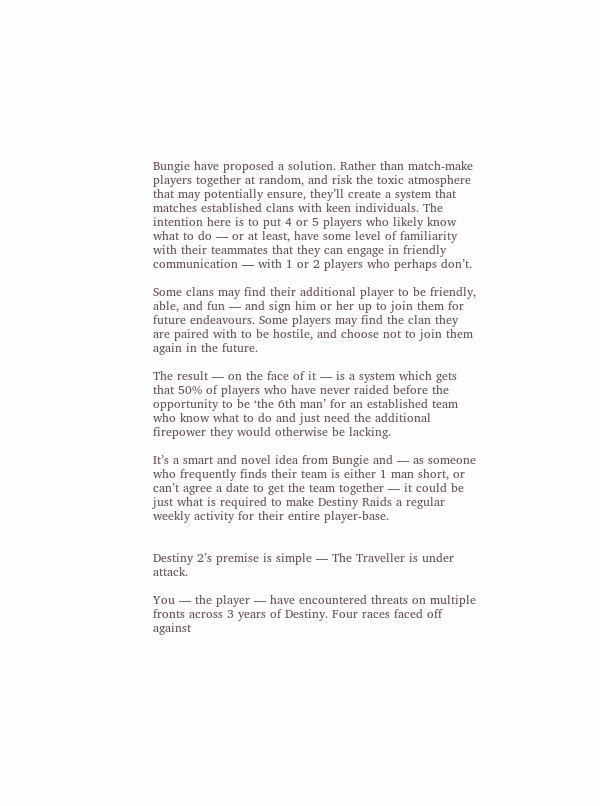Bungie have proposed a solution. Rather than match-make players together at random, and risk the toxic atmosphere that may potentially ensure, they’ll create a system that matches established clans with keen individuals. The intention here is to put 4 or 5 players who likely know what to do — or at least, have some level of familiarity with their teammates that they can engage in friendly communication — with 1 or 2 players who perhaps don’t.

Some clans may find their additional player to be friendly, able, and fun — and sign him or her up to join them for future endeavours. Some players may find the clan they are paired with to be hostile, and choose not to join them again in the future.

The result — on the face of it — is a system which gets that 50% of players who have never raided before the opportunity to be ‘the 6th man’ for an established team who know what to do and just need the additional firepower they would otherwise be lacking.

It’s a smart and novel idea from Bungie and — as someone who frequently finds their team is either 1 man short, or can’t agree a date to get the team together — it could be just what is required to make Destiny Raids a regular weekly activity for their entire player-base.


Destiny 2’s premise is simple — The Traveller is under attack.

You — the player — have encountered threats on multiple fronts across 3 years of Destiny. Four races faced off against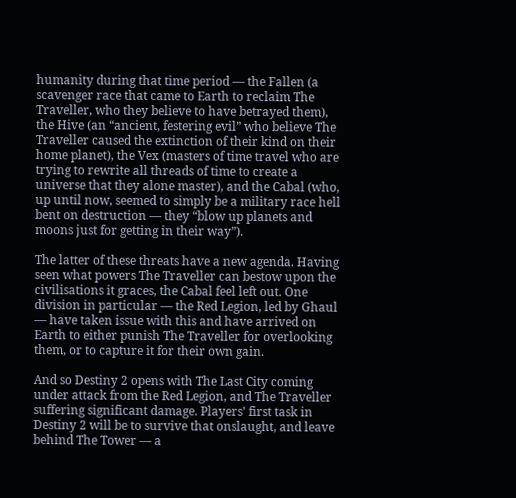humanity during that time period — the Fallen (a scavenger race that came to Earth to reclaim The Traveller, who they believe to have betrayed them), the Hive (an “ancient, festering evil” who believe The Traveller caused the extinction of their kind on their home planet), the Vex (masters of time travel who are trying to rewrite all threads of time to create a universe that they alone master), and the Cabal (who, up until now, seemed to simply be a military race hell bent on destruction — they “blow up planets and moons just for getting in their way”).

The latter of these threats have a new agenda. Having seen what powers The Traveller can bestow upon the civilisations it graces, the Cabal feel left out. One division in particular — the Red Legion, led by Ghaul — have taken issue with this and have arrived on Earth to either punish The Traveller for overlooking them, or to capture it for their own gain.

And so Destiny 2 opens with The Last City coming under attack from the Red Legion, and The Traveller suffering significant damage. Players’ first task in Destiny 2 will be to survive that onslaught, and leave behind The Tower — a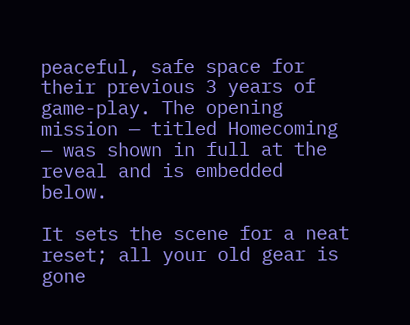peaceful, safe space for their previous 3 years of game-play. The opening mission — titled Homecoming — was shown in full at the reveal and is embedded below.

It sets the scene for a neat reset; all your old gear is gone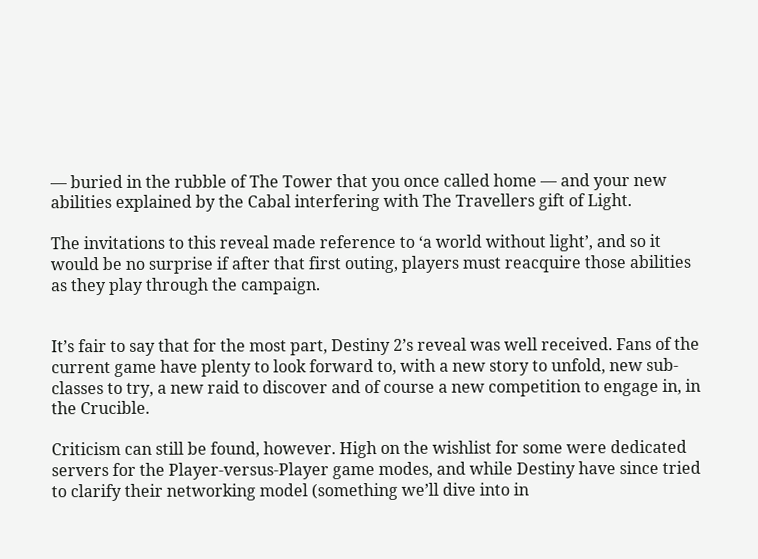— buried in the rubble of The Tower that you once called home — and your new abilities explained by the Cabal interfering with The Travellers gift of Light.

The invitations to this reveal made reference to ‘a world without light’, and so it would be no surprise if after that first outing, players must reacquire those abilities as they play through the campaign.


It’s fair to say that for the most part, Destiny 2’s reveal was well received. Fans of the current game have plenty to look forward to, with a new story to unfold, new sub-classes to try, a new raid to discover and of course a new competition to engage in, in the Crucible.

Criticism can still be found, however. High on the wishlist for some were dedicated servers for the Player-versus-Player game modes, and while Destiny have since tried to clarify their networking model (something we’ll dive into in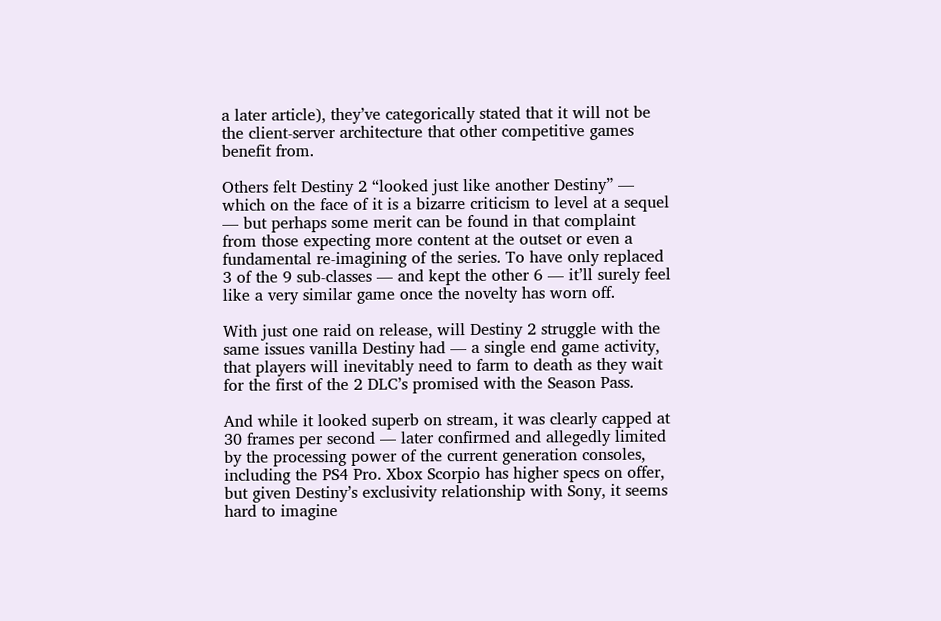a later article), they’ve categorically stated that it will not be the client-server architecture that other competitive games benefit from.

Others felt Destiny 2 “looked just like another Destiny” — which on the face of it is a bizarre criticism to level at a sequel — but perhaps some merit can be found in that complaint from those expecting more content at the outset or even a fundamental re-imagining of the series. To have only replaced 3 of the 9 sub-classes — and kept the other 6 — it’ll surely feel like a very similar game once the novelty has worn off.

With just one raid on release, will Destiny 2 struggle with the same issues vanilla Destiny had — a single end game activity, that players will inevitably need to farm to death as they wait for the first of the 2 DLC’s promised with the Season Pass.

And while it looked superb on stream, it was clearly capped at 30 frames per second — later confirmed and allegedly limited by the processing power of the current generation consoles, including the PS4 Pro. Xbox Scorpio has higher specs on offer, but given Destiny’s exclusivity relationship with Sony, it seems hard to imagine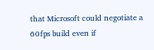that Microsoft could negotiate a 60fps build even if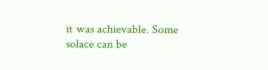it was achievable. Some solace can be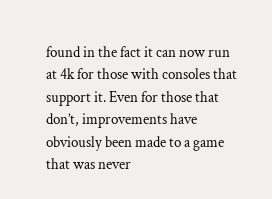found in the fact it can now run at 4k for those with consoles that support it. Even for those that don’t, improvements have obviously been made to a game that was never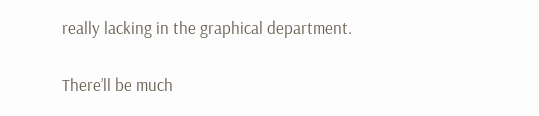really lacking in the graphical department.

There’ll be much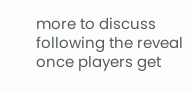more to discuss following the reveal once players get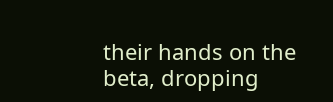their hands on the beta, dropping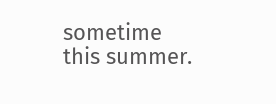sometime this summer.